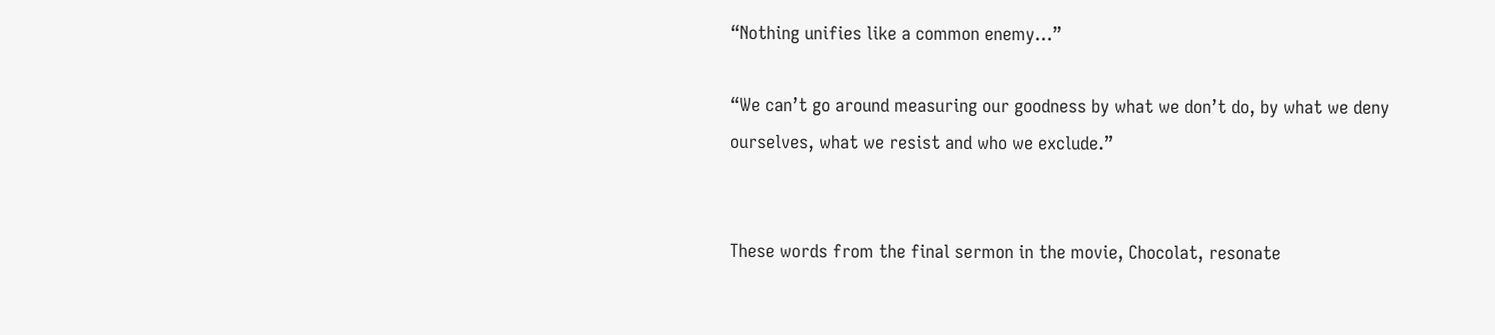“Nothing unifies like a common enemy…”

“We can’t go around measuring our goodness by what we don’t do, by what we deny ourselves, what we resist and who we exclude.”


These words from the final sermon in the movie, Chocolat, resonate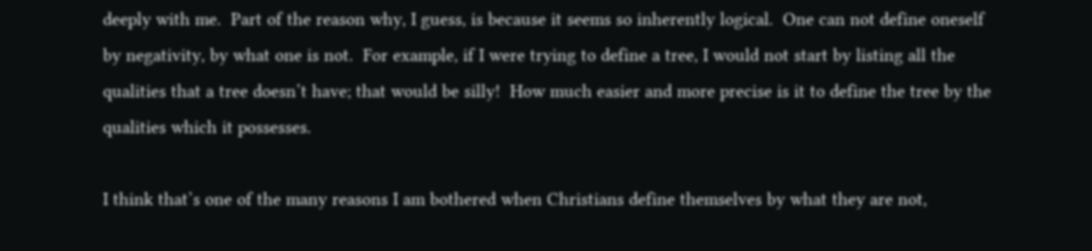deeply with me.  Part of the reason why, I guess, is because it seems so inherently logical.  One can not define oneself by negativity, by what one is not.  For example, if I were trying to define a tree, I would not start by listing all the qualities that a tree doesn’t have; that would be silly!  How much easier and more precise is it to define the tree by the qualities which it possesses.

I think that’s one of the many reasons I am bothered when Christians define themselves by what they are not,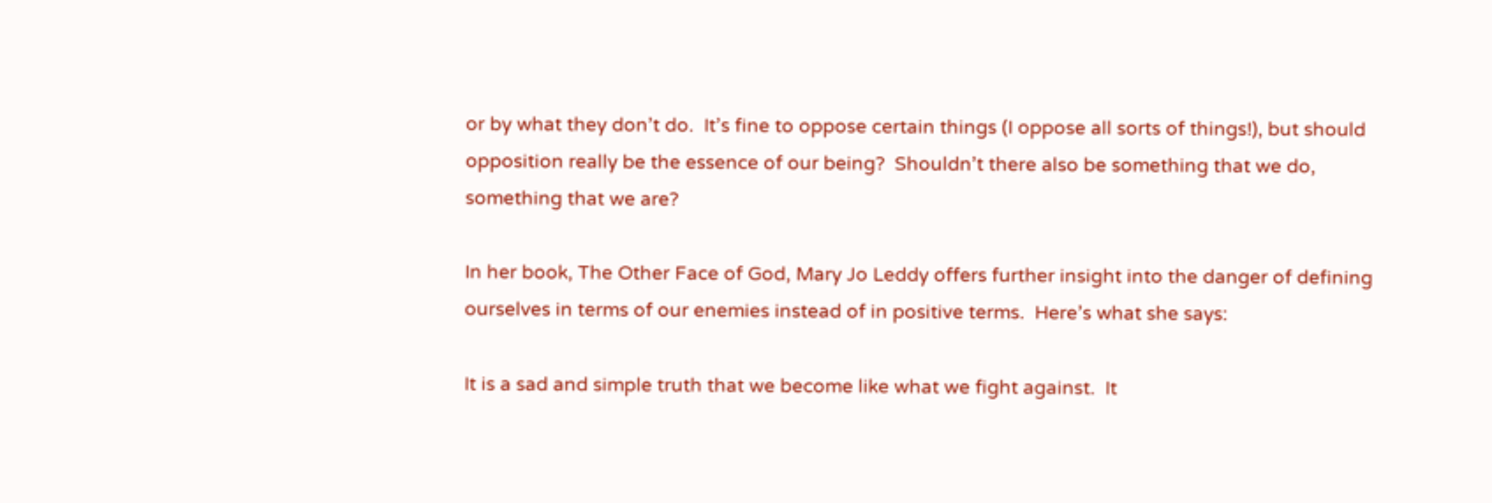or by what they don’t do.  It’s fine to oppose certain things (I oppose all sorts of things!), but should opposition really be the essence of our being?  Shouldn’t there also be something that we do, something that we are?

In her book, The Other Face of God, Mary Jo Leddy offers further insight into the danger of defining ourselves in terms of our enemies instead of in positive terms.  Here’s what she says:

It is a sad and simple truth that we become like what we fight against.  It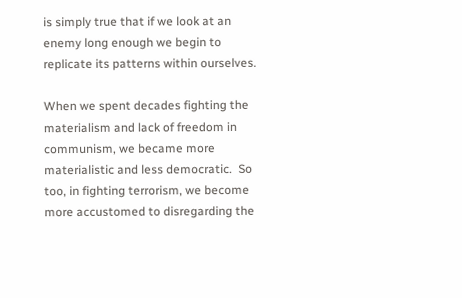is simply true that if we look at an enemy long enough we begin to replicate its patterns within ourselves.

When we spent decades fighting the materialism and lack of freedom in communism, we became more materialistic and less democratic.  So too, in fighting terrorism, we become more accustomed to disregarding the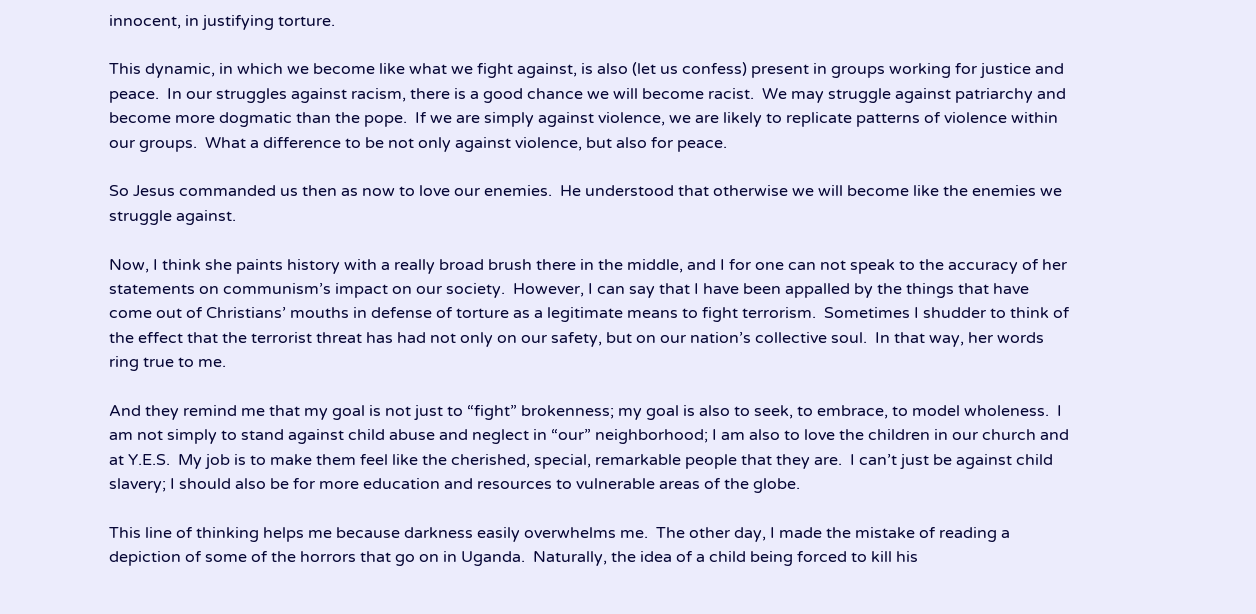innocent, in justifying torture.

This dynamic, in which we become like what we fight against, is also (let us confess) present in groups working for justice and peace.  In our struggles against racism, there is a good chance we will become racist.  We may struggle against patriarchy and become more dogmatic than the pope.  If we are simply against violence, we are likely to replicate patterns of violence within our groups.  What a difference to be not only against violence, but also for peace.

So Jesus commanded us then as now to love our enemies.  He understood that otherwise we will become like the enemies we struggle against.

Now, I think she paints history with a really broad brush there in the middle, and I for one can not speak to the accuracy of her statements on communism’s impact on our society.  However, I can say that I have been appalled by the things that have come out of Christians’ mouths in defense of torture as a legitimate means to fight terrorism.  Sometimes I shudder to think of the effect that the terrorist threat has had not only on our safety, but on our nation’s collective soul.  In that way, her words ring true to me.

And they remind me that my goal is not just to “fight” brokenness; my goal is also to seek, to embrace, to model wholeness.  I am not simply to stand against child abuse and neglect in “our” neighborhood; I am also to love the children in our church and at Y.E.S.  My job is to make them feel like the cherished, special, remarkable people that they are.  I can’t just be against child slavery; I should also be for more education and resources to vulnerable areas of the globe.

This line of thinking helps me because darkness easily overwhelms me.  The other day, I made the mistake of reading a depiction of some of the horrors that go on in Uganda.  Naturally, the idea of a child being forced to kill his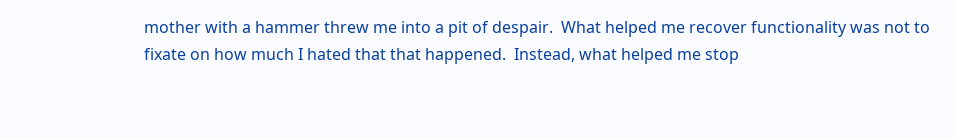mother with a hammer threw me into a pit of despair.  What helped me recover functionality was not to fixate on how much I hated that that happened.  Instead, what helped me stop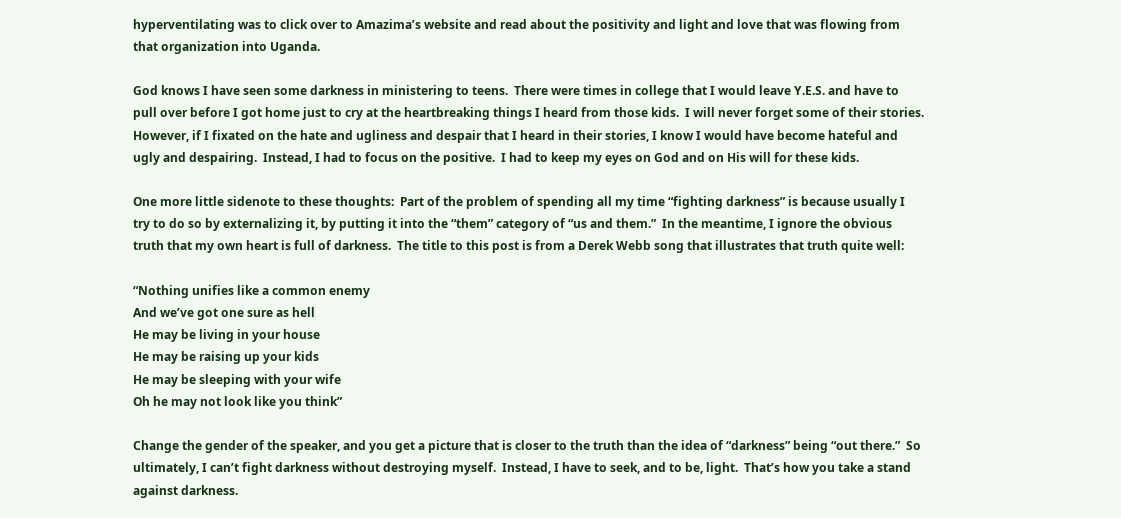hyperventilating was to click over to Amazima’s website and read about the positivity and light and love that was flowing from that organization into Uganda.

God knows I have seen some darkness in ministering to teens.  There were times in college that I would leave Y.E.S. and have to pull over before I got home just to cry at the heartbreaking things I heard from those kids.  I will never forget some of their stories.  However, if I fixated on the hate and ugliness and despair that I heard in their stories, I know I would have become hateful and ugly and despairing.  Instead, I had to focus on the positive.  I had to keep my eyes on God and on His will for these kids.

One more little sidenote to these thoughts:  Part of the problem of spending all my time “fighting darkness” is because usually I try to do so by externalizing it, by putting it into the “them” category of “us and them.”  In the meantime, I ignore the obvious truth that my own heart is full of darkness.  The title to this post is from a Derek Webb song that illustrates that truth quite well:

“Nothing unifies like a common enemy
And we’ve got one sure as hell
He may be living in your house
He may be raising up your kids
He may be sleeping with your wife
Oh he may not look like you think”

Change the gender of the speaker, and you get a picture that is closer to the truth than the idea of “darkness” being “out there.”  So ultimately, I can’t fight darkness without destroying myself.  Instead, I have to seek, and to be, light.  That’s how you take a stand against darkness.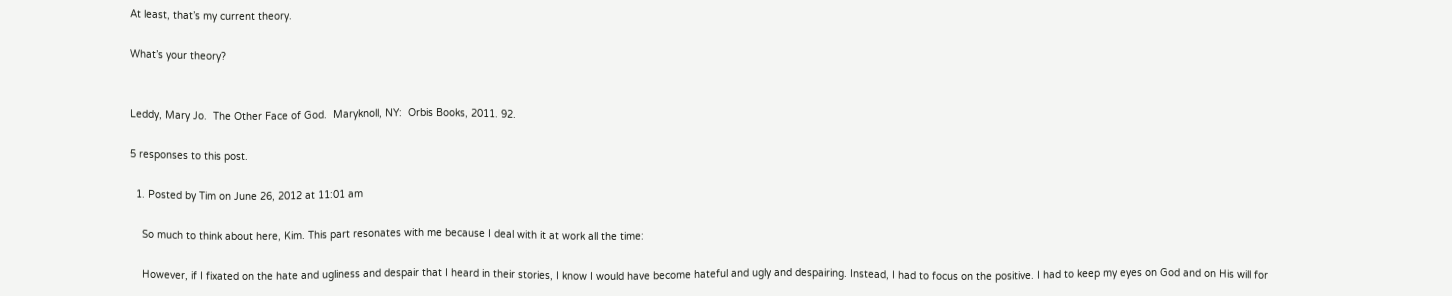At least, that’s my current theory.

What’s your theory?


Leddy, Mary Jo.  The Other Face of God.  Maryknoll, NY:  Orbis Books, 2011. 92.

5 responses to this post.

  1. Posted by Tim on June 26, 2012 at 11:01 am

    So much to think about here, Kim. This part resonates with me because I deal with it at work all the time:

    However, if I fixated on the hate and ugliness and despair that I heard in their stories, I know I would have become hateful and ugly and despairing. Instead, I had to focus on the positive. I had to keep my eyes on God and on His will for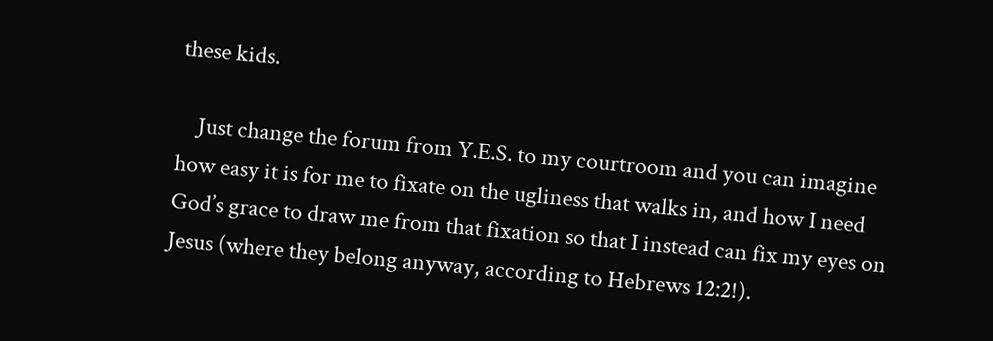these kids.

    Just change the forum from Y.E.S. to my courtroom and you can imagine how easy it is for me to fixate on the ugliness that walks in, and how I need God’s grace to draw me from that fixation so that I instead can fix my eyes on Jesus (where they belong anyway, according to Hebrews 12:2!).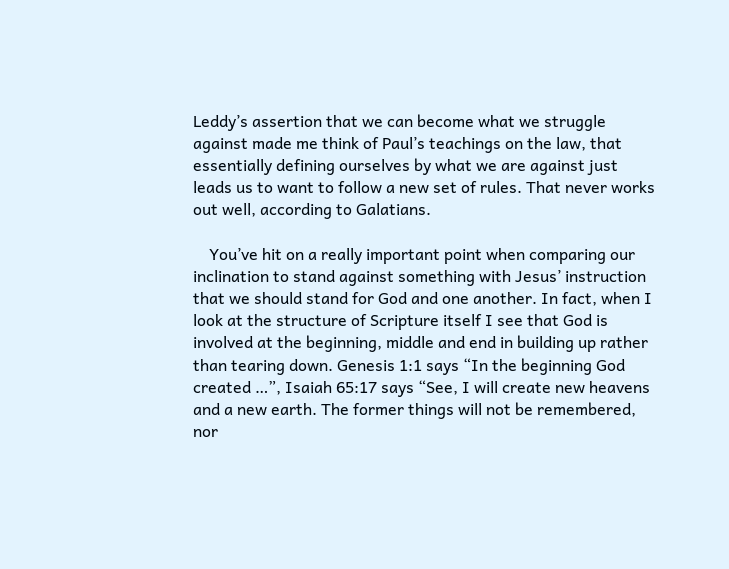Leddy’s assertion that we can become what we struggle against made me think of Paul’s teachings on the law, that essentially defining ourselves by what we are against just leads us to want to follow a new set of rules. That never works out well, according to Galatians.

    You’ve hit on a really important point when comparing our inclination to stand against something with Jesus’ instruction that we should stand for God and one another. In fact, when I look at the structure of Scripture itself I see that God is involved at the beginning, middle and end in building up rather than tearing down. Genesis 1:1 says “In the beginning God created …”, Isaiah 65:17 says “See, I will create new heavens and a new earth. The former things will not be remembered, nor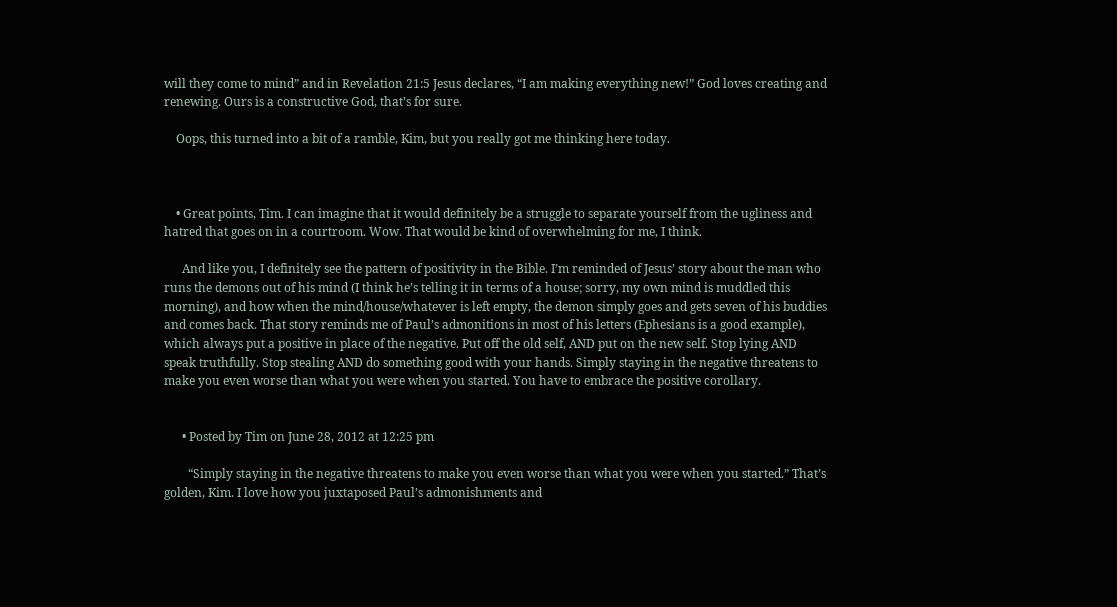will they come to mind” and in Revelation 21:5 Jesus declares, “I am making everything new!” God loves creating and renewing. Ours is a constructive God, that’s for sure.

    Oops, this turned into a bit of a ramble, Kim, but you really got me thinking here today.



    • Great points, Tim. I can imagine that it would definitely be a struggle to separate yourself from the ugliness and hatred that goes on in a courtroom. Wow. That would be kind of overwhelming for me, I think.

      And like you, I definitely see the pattern of positivity in the Bible. I’m reminded of Jesus’ story about the man who runs the demons out of his mind (I think he’s telling it in terms of a house; sorry, my own mind is muddled this morning), and how when the mind/house/whatever is left empty, the demon simply goes and gets seven of his buddies and comes back. That story reminds me of Paul’s admonitions in most of his letters (Ephesians is a good example), which always put a positive in place of the negative. Put off the old self, AND put on the new self. Stop lying AND speak truthfully. Stop stealing AND do something good with your hands. Simply staying in the negative threatens to make you even worse than what you were when you started. You have to embrace the positive corollary.


      • Posted by Tim on June 28, 2012 at 12:25 pm

        “Simply staying in the negative threatens to make you even worse than what you were when you started.” That’s golden, Kim. I love how you juxtaposed Paul’s admonishments and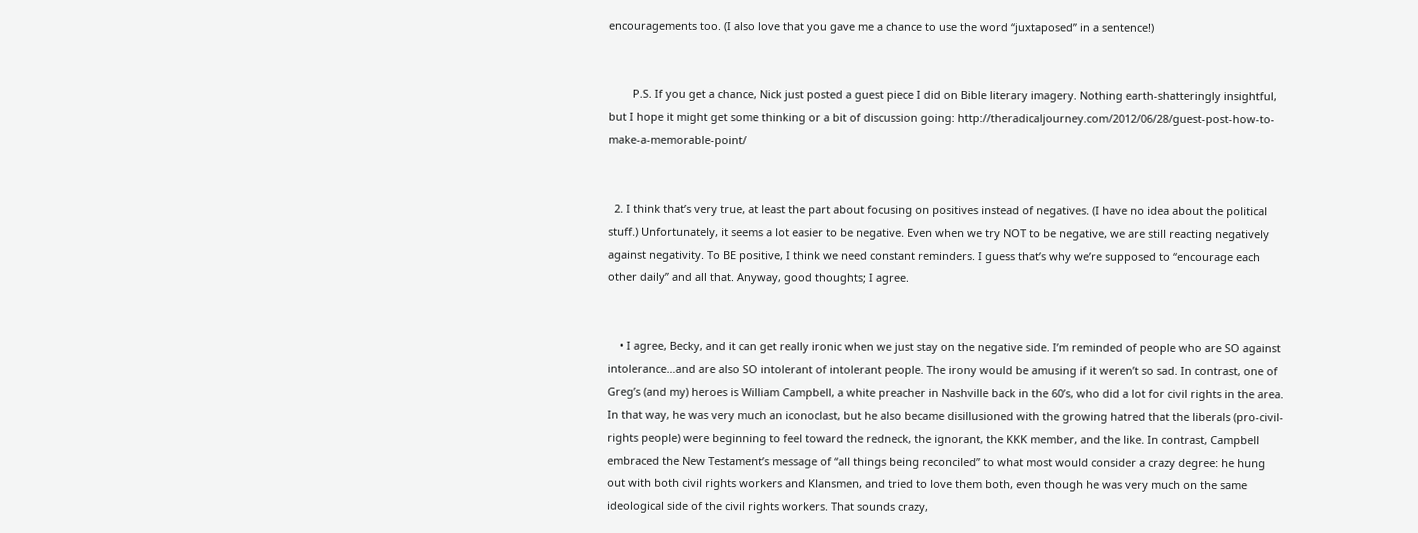encouragements too. (I also love that you gave me a chance to use the word “juxtaposed” in a sentence!)


        P.S. If you get a chance, Nick just posted a guest piece I did on Bible literary imagery. Nothing earth-shatteringly insightful, but I hope it might get some thinking or a bit of discussion going: http://theradicaljourney.com/2012/06/28/guest-post-how-to-make-a-memorable-point/


  2. I think that’s very true, at least the part about focusing on positives instead of negatives. (I have no idea about the political stuff.) Unfortunately, it seems a lot easier to be negative. Even when we try NOT to be negative, we are still reacting negatively against negativity. To BE positive, I think we need constant reminders. I guess that’s why we’re supposed to “encourage each other daily” and all that. Anyway, good thoughts; I agree.


    • I agree, Becky, and it can get really ironic when we just stay on the negative side. I’m reminded of people who are SO against intolerance…and are also SO intolerant of intolerant people. The irony would be amusing if it weren’t so sad. In contrast, one of Greg’s (and my) heroes is William Campbell, a white preacher in Nashville back in the 60’s, who did a lot for civil rights in the area. In that way, he was very much an iconoclast, but he also became disillusioned with the growing hatred that the liberals (pro-civil-rights people) were beginning to feel toward the redneck, the ignorant, the KKK member, and the like. In contrast, Campbell embraced the New Testament’s message of “all things being reconciled” to what most would consider a crazy degree: he hung out with both civil rights workers and Klansmen, and tried to love them both, even though he was very much on the same ideological side of the civil rights workers. That sounds crazy,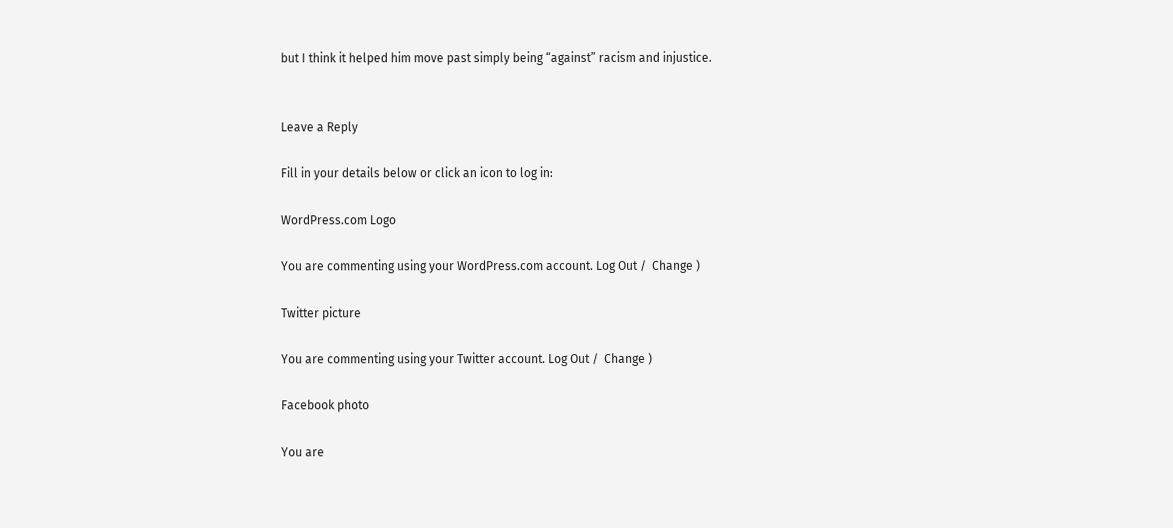but I think it helped him move past simply being “against” racism and injustice.


Leave a Reply

Fill in your details below or click an icon to log in:

WordPress.com Logo

You are commenting using your WordPress.com account. Log Out /  Change )

Twitter picture

You are commenting using your Twitter account. Log Out /  Change )

Facebook photo

You are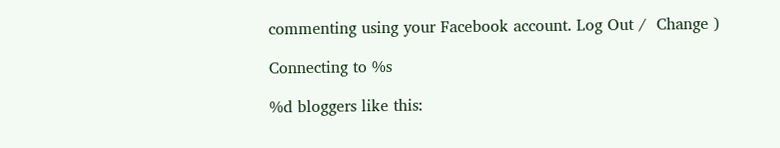commenting using your Facebook account. Log Out /  Change )

Connecting to %s

%d bloggers like this: